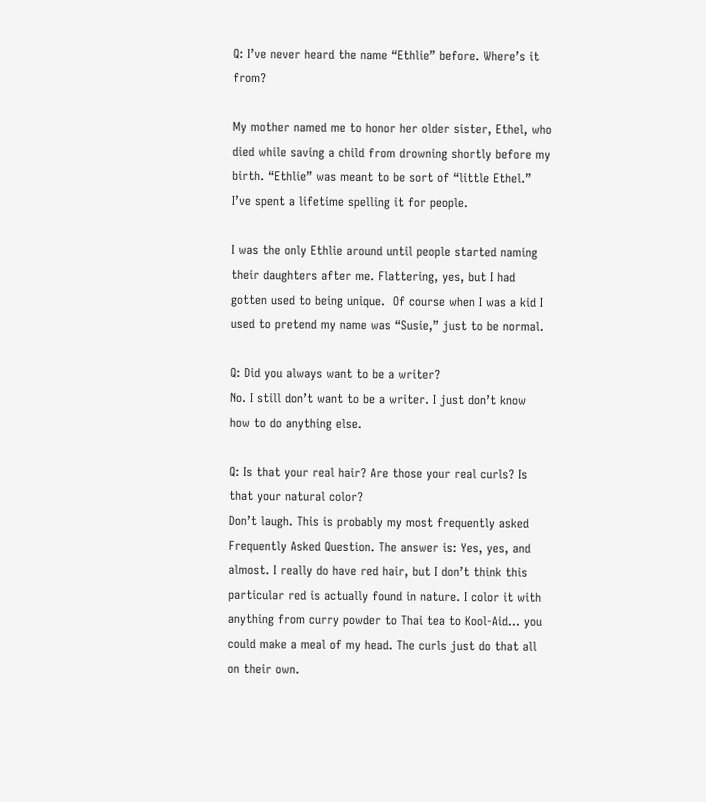Q: I’ve never heard the name “Ethlie” before. Where’s it from?

My mother named me to honor her older sister, Ethel, who died while saving a child from drowning shortly before my birth. “Ethlie” was meant to be sort of “little Ethel.” I’ve spent a lifetime spelling it for people.

I was the only Ethlie around until people started naming their daughters after me. Flattering, yes, but I had gotten used to being unique.  Of course when I was a kid I used to pretend my name was “Susie,” just to be normal.

Q: Did you always want to be a writer?
No. I still don’t want to be a writer. I just don’t know how to do anything else.

Q: Is that your real hair? Are those your real curls? Is that your natural color?
Don’t laugh. This is probably my most frequently asked Frequently Asked Question. The answer is: Yes, yes, and almost. I really do have red hair, but I don’t think this particular red is actually found in nature. I color it with anything from curry powder to Thai tea to Kool-Aid… you could make a meal of my head. The curls just do that all on their own.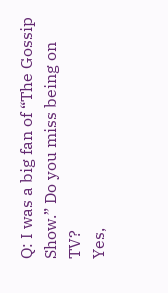Q: I was a big fan of “The Gossip Show.” Do you miss being on TV?
Yes,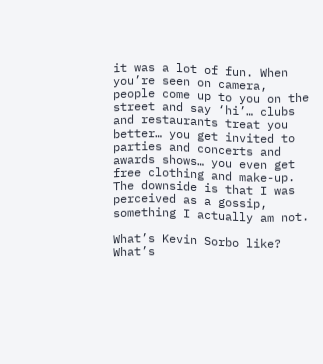it was a lot of fun. When you’re seen on camera, people come up to you on the street and say ‘hi’… clubs and restaurants treat you better… you get invited to parties and concerts and awards shows… you even get free clothing and make-up. The downside is that I was perceived as a gossip, something I actually am not.

What’s Kevin Sorbo like? What’s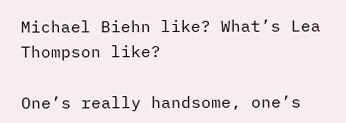Michael Biehn like? What’s Lea Thompson like?

One’s really handsome, one’s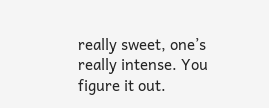really sweet, one’s really intense. You figure it out.